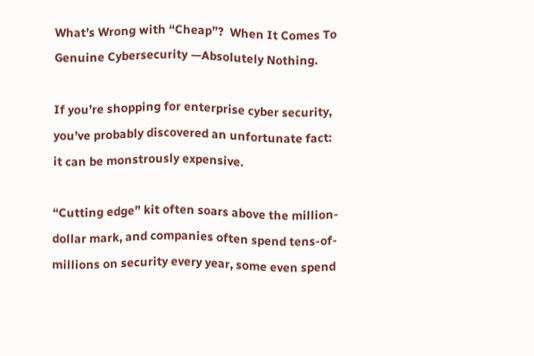What’s Wrong with “Cheap”?  When It Comes To Genuine Cybersecurity —Absolutely Nothing.

If you’re shopping for enterprise cyber security, you’ve probably discovered an unfortunate fact: it can be monstrously expensive.

“Cutting edge” kit often soars above the million-dollar mark, and companies often spend tens-of-millions on security every year, some even spend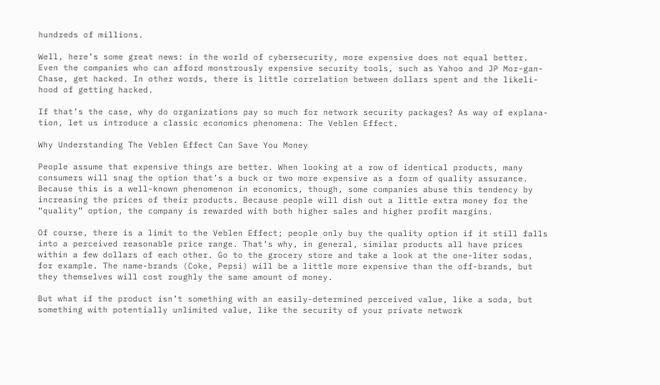hundreds of millions.

Well, here’s some great news: in the world of cybersecurity, more expensive does not equal better. Even the companies who can afford monstrously expensive security tools, such as Yahoo and JP Mor-gan-Chase, get hacked. In other words, there is little correlation between dollars spent and the likeli-hood of getting hacked.

If that’s the case, why do organizations pay so much for network security packages? As way of explana-tion, let us introduce a classic economics phenomena: The Veblen Effect.

Why Understanding The Veblen Effect Can Save You Money

People assume that expensive things are better. When looking at a row of identical products, many consumers will snag the option that’s a buck or two more expensive as a form of quality assurance. Because this is a well-known phenomenon in economics, though, some companies abuse this tendency by increasing the prices of their products. Because people will dish out a little extra money for the “quality” option, the company is rewarded with both higher sales and higher profit margins.

Of course, there is a limit to the Veblen Effect; people only buy the quality option if it still falls into a perceived reasonable price range. That’s why, in general, similar products all have prices within a few dollars of each other. Go to the grocery store and take a look at the one-liter sodas, for example. The name-brands (Coke, Pepsi) will be a little more expensive than the off-brands, but they themselves will cost roughly the same amount of money.

But what if the product isn’t something with an easily-determined perceived value, like a soda, but something with potentially unlimited value, like the security of your private network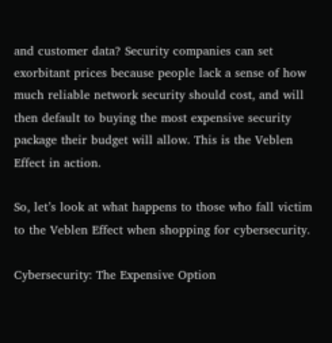and customer data? Security companies can set exorbitant prices because people lack a sense of how much reliable network security should cost, and will then default to buying the most expensive security package their budget will allow. This is the Veblen Effect in action.

So, let’s look at what happens to those who fall victim to the Veblen Effect when shopping for cybersecurity.

Cybersecurity: The Expensive Option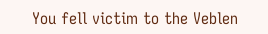You fell victim to the Veblen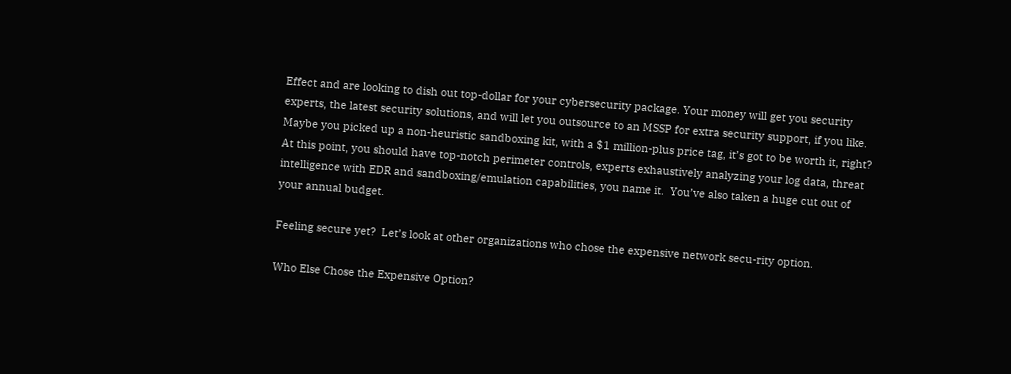Effect and are looking to dish out top-dollar for your cybersecurity package. Your money will get you security experts, the latest security solutions, and will let you outsource to an MSSP for extra security support, if you like.  Maybe you picked up a non-heuristic sandboxing kit, with a $1 million-plus price tag, it’s got to be worth it, right?  At this point, you should have top-notch perimeter controls, experts exhaustively analyzing your log data, threat intelligence with EDR and sandboxing/emulation capabilities, you name it.  You’ve also taken a huge cut out of your annual budget.

Feeling secure yet?  Let’s look at other organizations who chose the expensive network secu-rity option.

Who Else Chose the Expensive Option?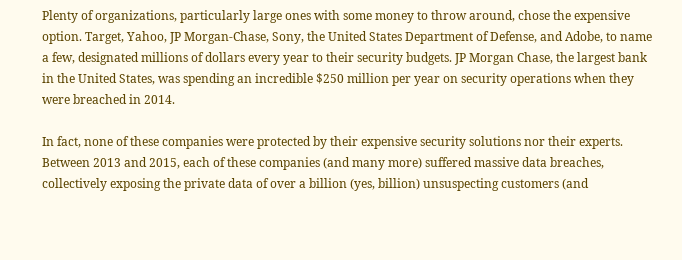Plenty of organizations, particularly large ones with some money to throw around, chose the expensive option. Target, Yahoo, JP Morgan-Chase, Sony, the United States Department of Defense, and Adobe, to name a few, designated millions of dollars every year to their security budgets. JP Morgan Chase, the largest bank in the United States, was spending an incredible $250 million per year on security operations when they were breached in 2014.

In fact, none of these companies were protected by their expensive security solutions nor their experts.  Between 2013 and 2015, each of these companies (and many more) suffered massive data breaches, collectively exposing the private data of over a billion (yes, billion) unsuspecting customers (and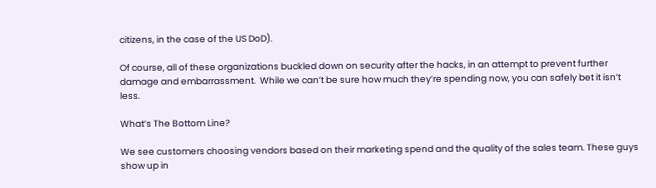citizens, in the case of the US DoD).

Of course, all of these organizations buckled down on security after the hacks, in an attempt to prevent further damage and embarrassment.  While we can’t be sure how much they’re spending now, you can safely bet it isn’t less.

What’s The Bottom Line?

We see customers choosing vendors based on their marketing spend and the quality of the sales team. These guys show up in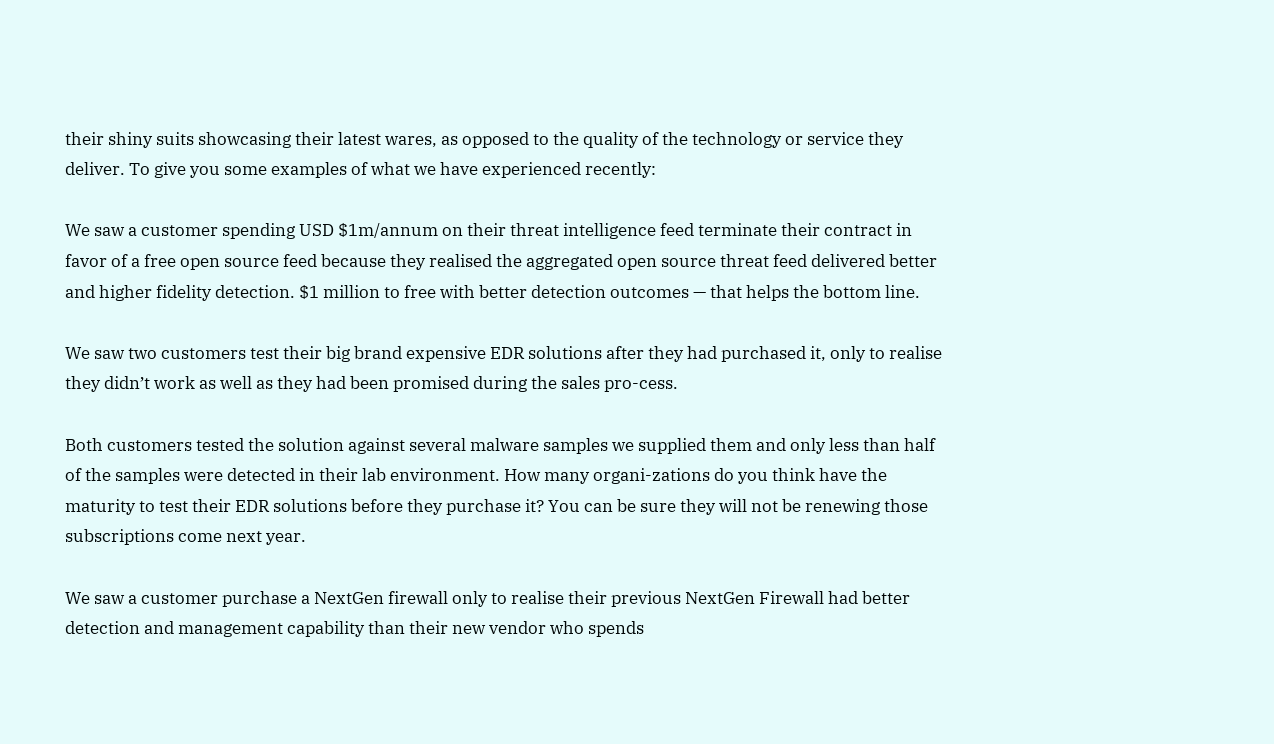their shiny suits showcasing their latest wares, as opposed to the quality of the technology or service they deliver. To give you some examples of what we have experienced recently:

We saw a customer spending USD $1m/annum on their threat intelligence feed terminate their contract in favor of a free open source feed because they realised the aggregated open source threat feed delivered better and higher fidelity detection. $1 million to free with better detection outcomes — that helps the bottom line.

We saw two customers test their big brand expensive EDR solutions after they had purchased it, only to realise they didn’t work as well as they had been promised during the sales pro-cess.

Both customers tested the solution against several malware samples we supplied them and only less than half of the samples were detected in their lab environment. How many organi-zations do you think have the maturity to test their EDR solutions before they purchase it? You can be sure they will not be renewing those subscriptions come next year.

We saw a customer purchase a NextGen firewall only to realise their previous NextGen Firewall had better detection and management capability than their new vendor who spends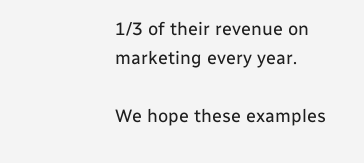1/3 of their revenue on marketing every year.

We hope these examples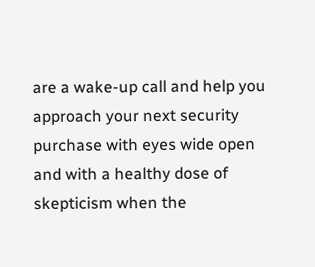are a wake-up call and help you approach your next security purchase with eyes wide open and with a healthy dose of skepticism when the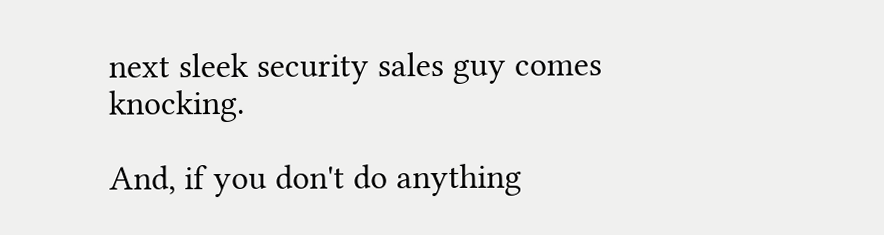next sleek security sales guy comes knocking.

And, if you don't do anything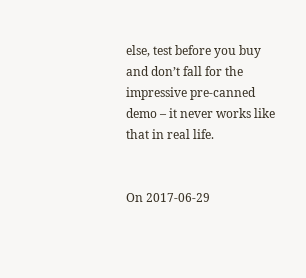else, test before you buy and don’t fall for the impressive pre-canned demo – it never works like that in real life.


On 2017-06-29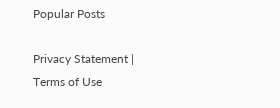Popular Posts

Privacy Statement | Terms of Use